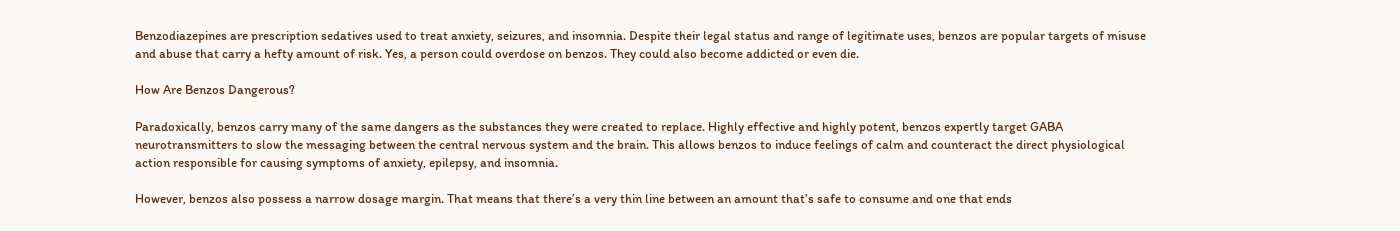Benzodiazepines are prescription sedatives used to treat anxiety, seizures, and insomnia. Despite their legal status and range of legitimate uses, benzos are popular targets of misuse and abuse that carry a hefty amount of risk. Yes, a person could overdose on benzos. They could also become addicted or even die.

How Are Benzos Dangerous?

Paradoxically, benzos carry many of the same dangers as the substances they were created to replace. Highly effective and highly potent, benzos expertly target GABA neurotransmitters to slow the messaging between the central nervous system and the brain. This allows benzos to induce feelings of calm and counteract the direct physiological action responsible for causing symptoms of anxiety, epilepsy, and insomnia.

However, benzos also possess a narrow dosage margin. That means that there’s a very thin line between an amount that’s safe to consume and one that ends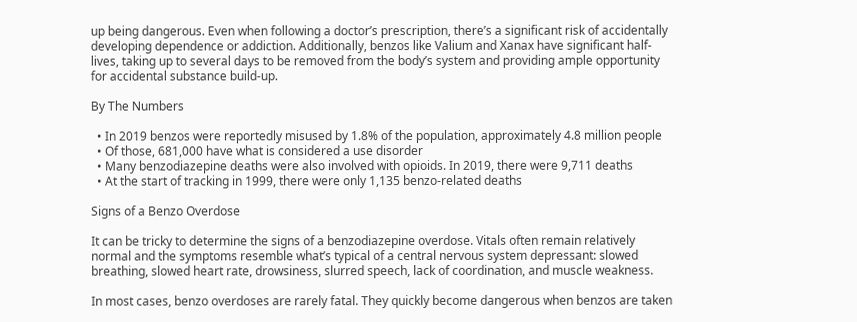up being dangerous. Even when following a doctor’s prescription, there’s a significant risk of accidentally developing dependence or addiction. Additionally, benzos like Valium and Xanax have significant half-lives, taking up to several days to be removed from the body’s system and providing ample opportunity for accidental substance build-up.

By The Numbers

  • In 2019 benzos were reportedly misused by 1.8% of the population, approximately 4.8 million people
  • Of those, 681,000 have what is considered a use disorder
  • Many benzodiazepine deaths were also involved with opioids. In 2019, there were 9,711 deaths
  • At the start of tracking in 1999, there were only 1,135 benzo-related deaths

Signs of a Benzo Overdose

It can be tricky to determine the signs of a benzodiazepine overdose. Vitals often remain relatively normal and the symptoms resemble what’s typical of a central nervous system depressant: slowed breathing, slowed heart rate, drowsiness, slurred speech, lack of coordination, and muscle weakness.

In most cases, benzo overdoses are rarely fatal. They quickly become dangerous when benzos are taken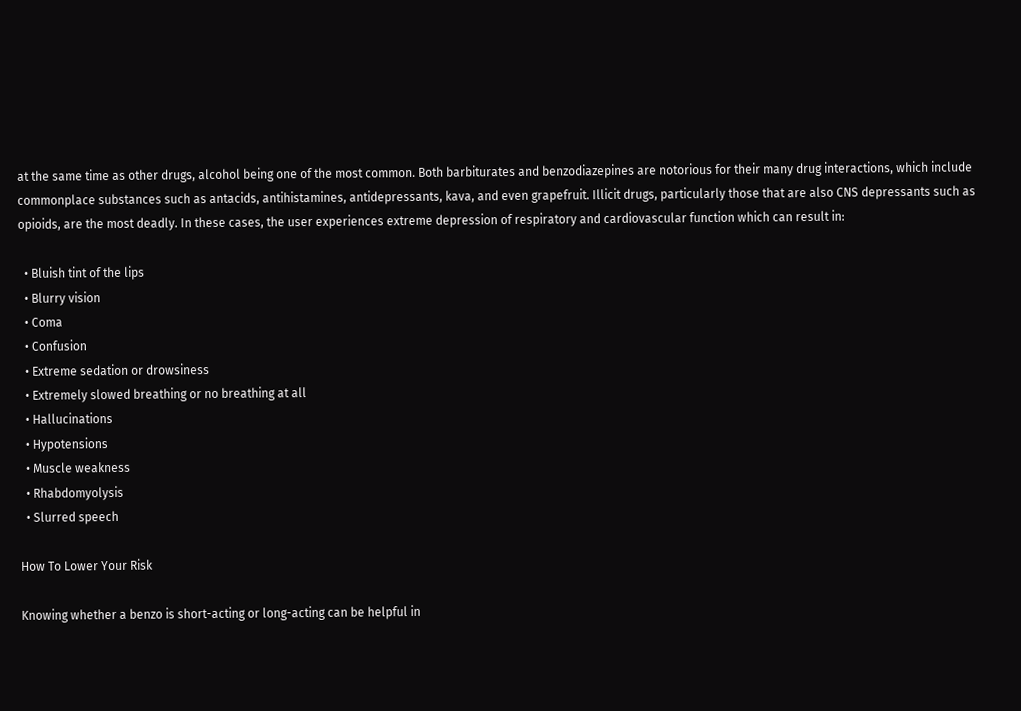at the same time as other drugs, alcohol being one of the most common. Both barbiturates and benzodiazepines are notorious for their many drug interactions, which include commonplace substances such as antacids, antihistamines, antidepressants, kava, and even grapefruit. Illicit drugs, particularly those that are also CNS depressants such as opioids, are the most deadly. In these cases, the user experiences extreme depression of respiratory and cardiovascular function which can result in:

  • Bluish tint of the lips
  • Blurry vision
  • Coma
  • Confusion
  • Extreme sedation or drowsiness
  • Extremely slowed breathing or no breathing at all
  • Hallucinations
  • Hypotensions
  • Muscle weakness
  • Rhabdomyolysis
  • Slurred speech

How To Lower Your Risk

Knowing whether a benzo is short-acting or long-acting can be helpful in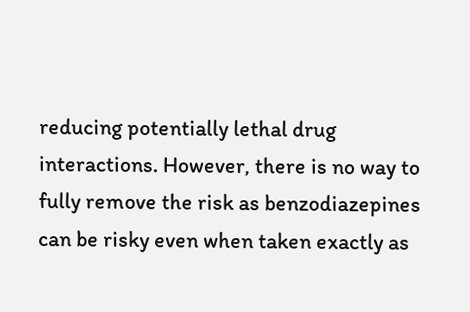reducing potentially lethal drug interactions. However, there is no way to fully remove the risk as benzodiazepines can be risky even when taken exactly as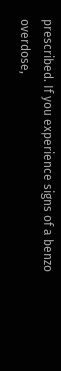prescribed. If you experience signs of a benzo overdose,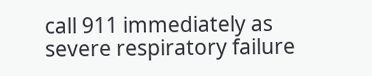call 911 immediately as severe respiratory failure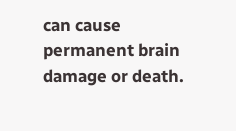can cause permanent brain damage or death.